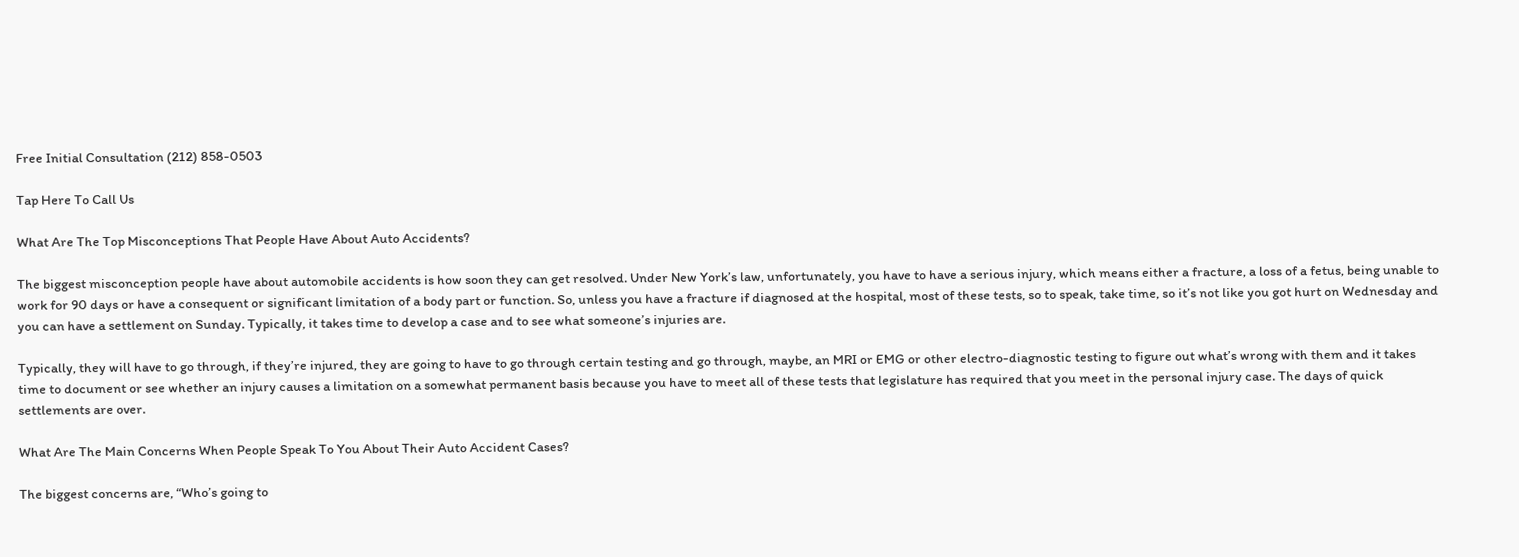Free Initial Consultation (212) 858-0503

Tap Here To Call Us

What Are The Top Misconceptions That People Have About Auto Accidents?

The biggest misconception people have about automobile accidents is how soon they can get resolved. Under New York’s law, unfortunately, you have to have a serious injury, which means either a fracture, a loss of a fetus, being unable to work for 90 days or have a consequent or significant limitation of a body part or function. So, unless you have a fracture if diagnosed at the hospital, most of these tests, so to speak, take time, so it’s not like you got hurt on Wednesday and you can have a settlement on Sunday. Typically, it takes time to develop a case and to see what someone’s injuries are.

Typically, they will have to go through, if they’re injured, they are going to have to go through certain testing and go through, maybe, an MRI or EMG or other electro-diagnostic testing to figure out what’s wrong with them and it takes time to document or see whether an injury causes a limitation on a somewhat permanent basis because you have to meet all of these tests that legislature has required that you meet in the personal injury case. The days of quick settlements are over.

What Are The Main Concerns When People Speak To You About Their Auto Accident Cases?

The biggest concerns are, “Who’s going to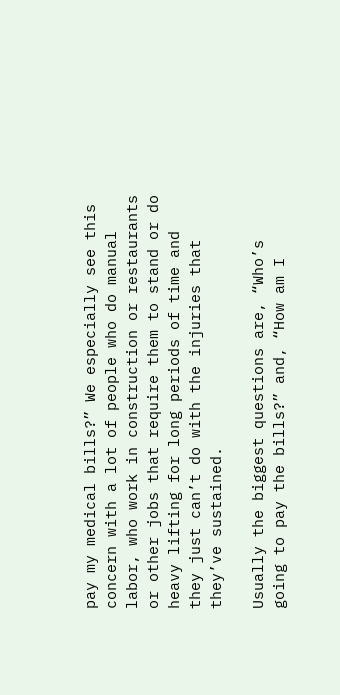pay my medical bills?” We especially see this concern with a lot of people who do manual labor, who work in construction or restaurants or other jobs that require them to stand or do heavy lifting for long periods of time and they just can’t do with the injuries that they’ve sustained.

Usually the biggest questions are, “Who’s going to pay the bills?” and, “How am I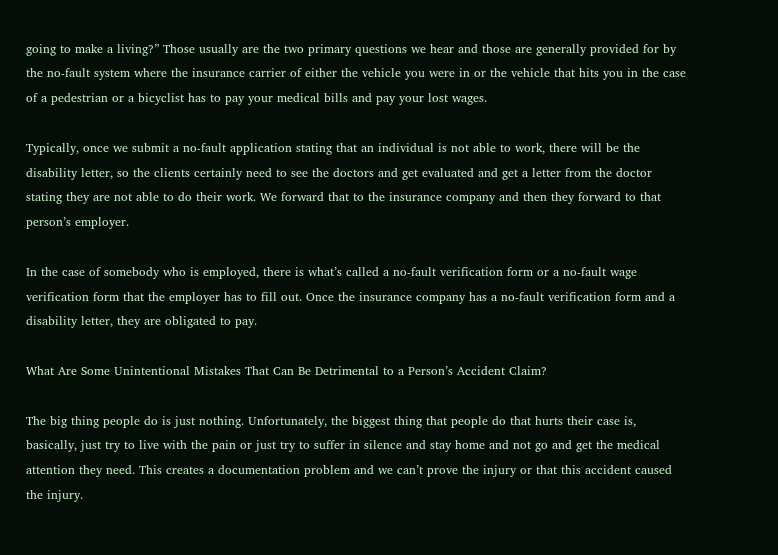going to make a living?” Those usually are the two primary questions we hear and those are generally provided for by the no-fault system where the insurance carrier of either the vehicle you were in or the vehicle that hits you in the case of a pedestrian or a bicyclist has to pay your medical bills and pay your lost wages.

Typically, once we submit a no-fault application stating that an individual is not able to work, there will be the disability letter, so the clients certainly need to see the doctors and get evaluated and get a letter from the doctor stating they are not able to do their work. We forward that to the insurance company and then they forward to that person’s employer.

In the case of somebody who is employed, there is what’s called a no-fault verification form or a no-fault wage verification form that the employer has to fill out. Once the insurance company has a no-fault verification form and a disability letter, they are obligated to pay.

What Are Some Unintentional Mistakes That Can Be Detrimental to a Person’s Accident Claim?

The big thing people do is just nothing. Unfortunately, the biggest thing that people do that hurts their case is, basically, just try to live with the pain or just try to suffer in silence and stay home and not go and get the medical attention they need. This creates a documentation problem and we can’t prove the injury or that this accident caused the injury.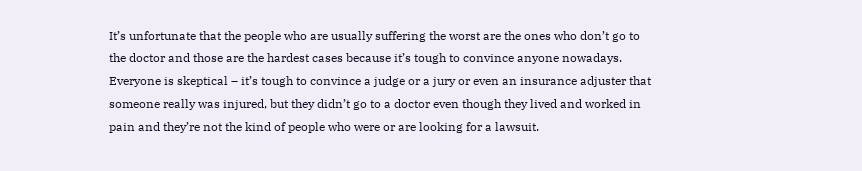It’s unfortunate that the people who are usually suffering the worst are the ones who don’t go to the doctor and those are the hardest cases because it’s tough to convince anyone nowadays. Everyone is skeptical – it’s tough to convince a judge or a jury or even an insurance adjuster that someone really was injured, but they didn’t go to a doctor even though they lived and worked in pain and they’re not the kind of people who were or are looking for a lawsuit.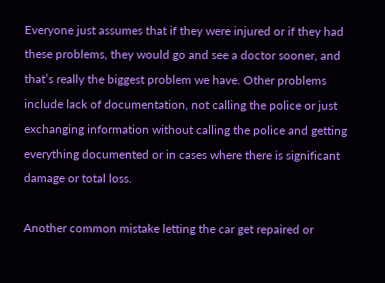Everyone just assumes that if they were injured or if they had these problems, they would go and see a doctor sooner, and that’s really the biggest problem we have. Other problems include lack of documentation, not calling the police or just exchanging information without calling the police and getting everything documented or in cases where there is significant damage or total loss.

Another common mistake letting the car get repaired or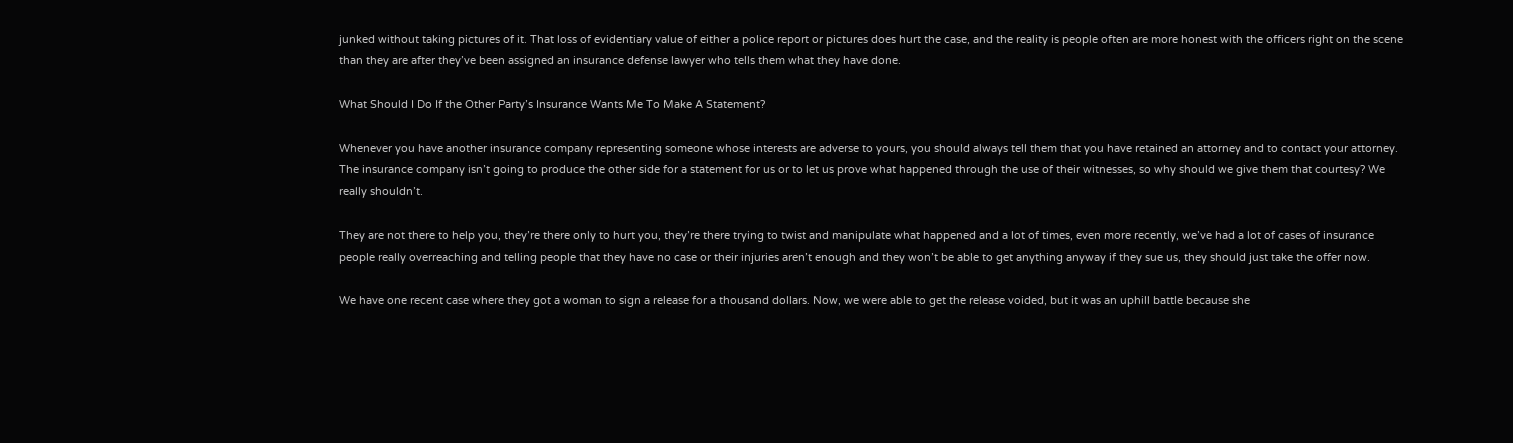junked without taking pictures of it. That loss of evidentiary value of either a police report or pictures does hurt the case, and the reality is people often are more honest with the officers right on the scene than they are after they’ve been assigned an insurance defense lawyer who tells them what they have done.

What Should I Do If the Other Party’s Insurance Wants Me To Make A Statement?

Whenever you have another insurance company representing someone whose interests are adverse to yours, you should always tell them that you have retained an attorney and to contact your attorney. The insurance company isn’t going to produce the other side for a statement for us or to let us prove what happened through the use of their witnesses, so why should we give them that courtesy? We really shouldn’t.

They are not there to help you, they’re there only to hurt you, they’re there trying to twist and manipulate what happened and a lot of times, even more recently, we’ve had a lot of cases of insurance people really overreaching and telling people that they have no case or their injuries aren’t enough and they won’t be able to get anything anyway if they sue us, they should just take the offer now.

We have one recent case where they got a woman to sign a release for a thousand dollars. Now, we were able to get the release voided, but it was an uphill battle because she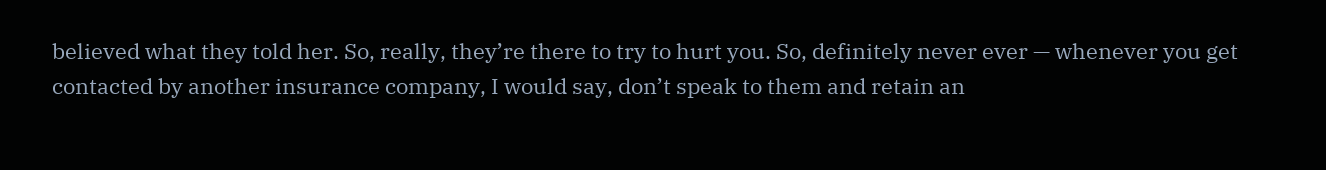believed what they told her. So, really, they’re there to try to hurt you. So, definitely never ever — whenever you get contacted by another insurance company, I would say, don’t speak to them and retain an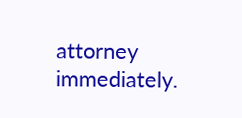attorney immediately.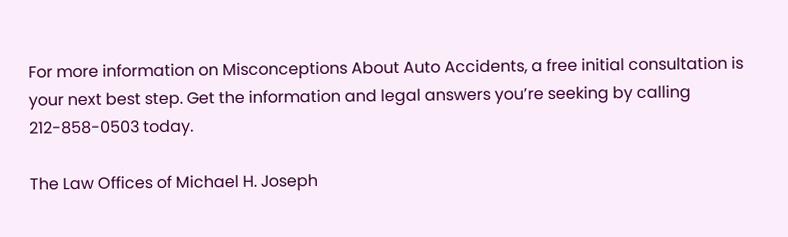For more information on Misconceptions About Auto Accidents, a free initial consultation is your next best step. Get the information and legal answers you’re seeking by calling 212-858-0503 today.

The Law Offices of Michael H. Joseph